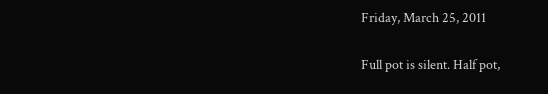Friday, March 25, 2011

Full pot is silent. Half pot,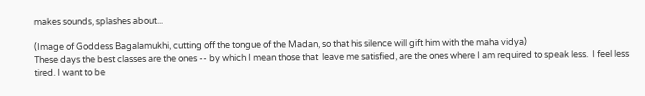makes sounds, splashes about...

(Image of Goddess Bagalamukhi, cutting off the tongue of the Madan, so that his silence will gift him with the maha vidya)
These days the best classes are the ones -- by which I mean those that  leave me satisfied, are the ones where I am required to speak less.  I feel less tired. I want to be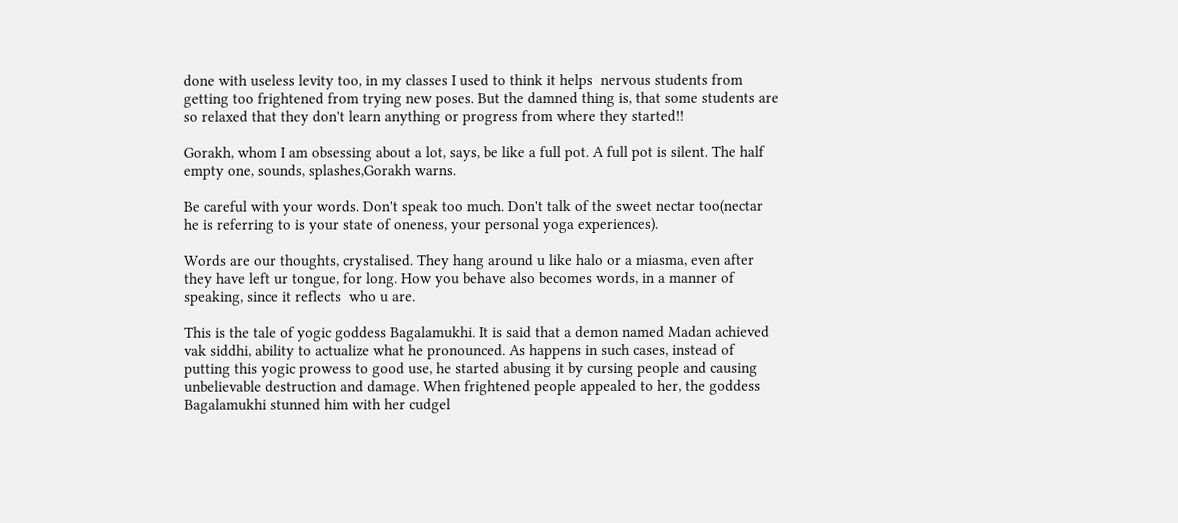done with useless levity too, in my classes I used to think it helps  nervous students from getting too frightened from trying new poses. But the damned thing is, that some students are so relaxed that they don't learn anything or progress from where they started!!

Gorakh, whom I am obsessing about a lot, says, be like a full pot. A full pot is silent. The half empty one, sounds, splashes,Gorakh warns.

Be careful with your words. Don't speak too much. Don't talk of the sweet nectar too(nectar he is referring to is your state of oneness, your personal yoga experiences).

Words are our thoughts, crystalised. They hang around u like halo or a miasma, even after they have left ur tongue, for long. How you behave also becomes words, in a manner of speaking, since it reflects  who u are.

This is the tale of yogic goddess Bagalamukhi. It is said that a demon named Madan achieved vak siddhi, ability to actualize what he pronounced. As happens in such cases, instead of putting this yogic prowess to good use, he started abusing it by cursing people and causing unbelievable destruction and damage. When frightened people appealed to her, the goddess Bagalamukhi stunned him with her cudgel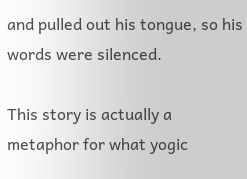and pulled out his tongue, so his words were silenced.

This story is actually a metaphor for what yogic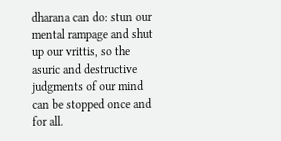dharana can do: stun our mental rampage and shut up our vrittis, so the asuric and destructive judgments of our mind can be stopped once and for all.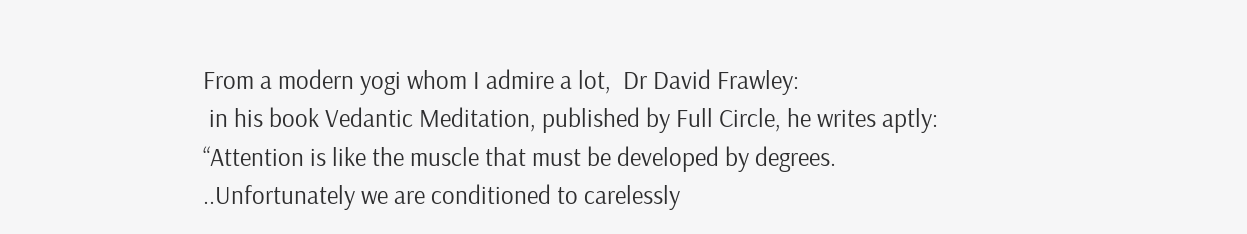From a modern yogi whom I admire a lot,  Dr David Frawley:
 in his book Vedantic Meditation, published by Full Circle, he writes aptly: “Attention is like the muscle that must be developed by degrees. ..Unfortunately we are conditioned to carelessly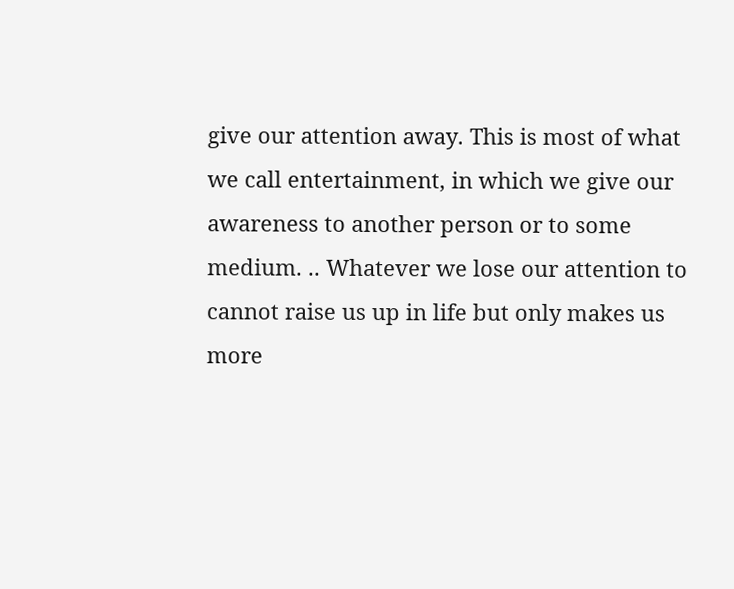give our attention away. This is most of what we call entertainment, in which we give our awareness to another person or to some medium. .. Whatever we lose our attention to cannot raise us up in life but only makes us more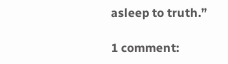asleep to truth.”

1 comment: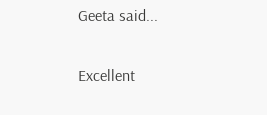Geeta said...

Excellent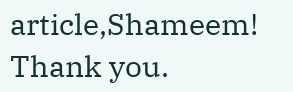article,Shameem! Thank you.